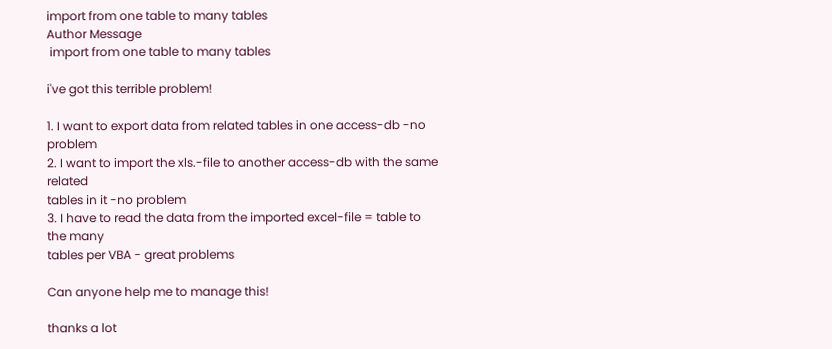import from one table to many tables
Author Message
 import from one table to many tables

i've got this terrible problem!

1. I want to export data from related tables in one access-db -no problem
2. I want to import the xls.-file to another access-db with the same related
tables in it -no problem
3. I have to read the data from the imported excel-file = table to the many
tables per VBA - great problems

Can anyone help me to manage this!

thanks a lot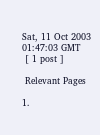Sat, 11 Oct 2003 01:47:03 GMT
 [ 1 post ]

 Relevant Pages

1.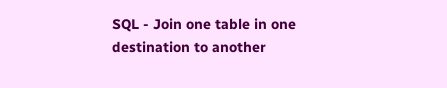SQL - Join one table in one destination to another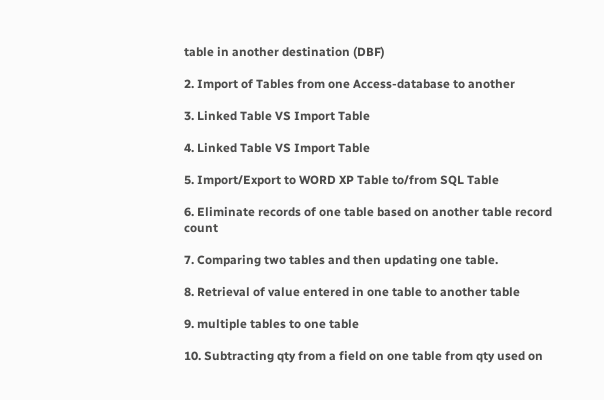table in another destination (DBF)

2. Import of Tables from one Access-database to another

3. Linked Table VS Import Table

4. Linked Table VS Import Table

5. Import/Export to WORD XP Table to/from SQL Table

6. Eliminate records of one table based on another table record count

7. Comparing two tables and then updating one table.

8. Retrieval of value entered in one table to another table

9. multiple tables to one table

10. Subtracting qty from a field on one table from qty used on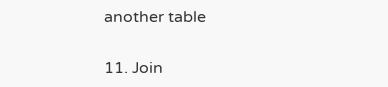another table

11. Join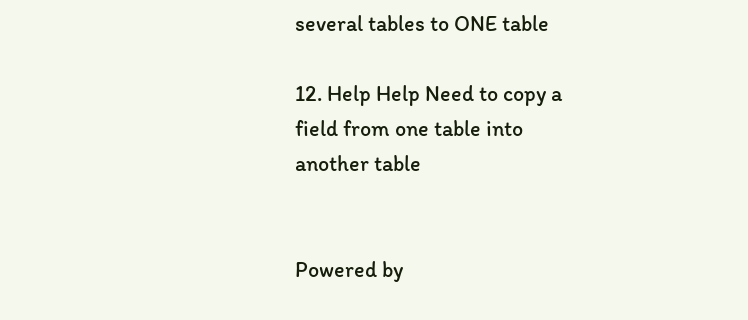several tables to ONE table

12. Help Help Need to copy a field from one table into another table


Powered by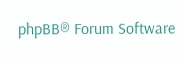phpBB® Forum Software